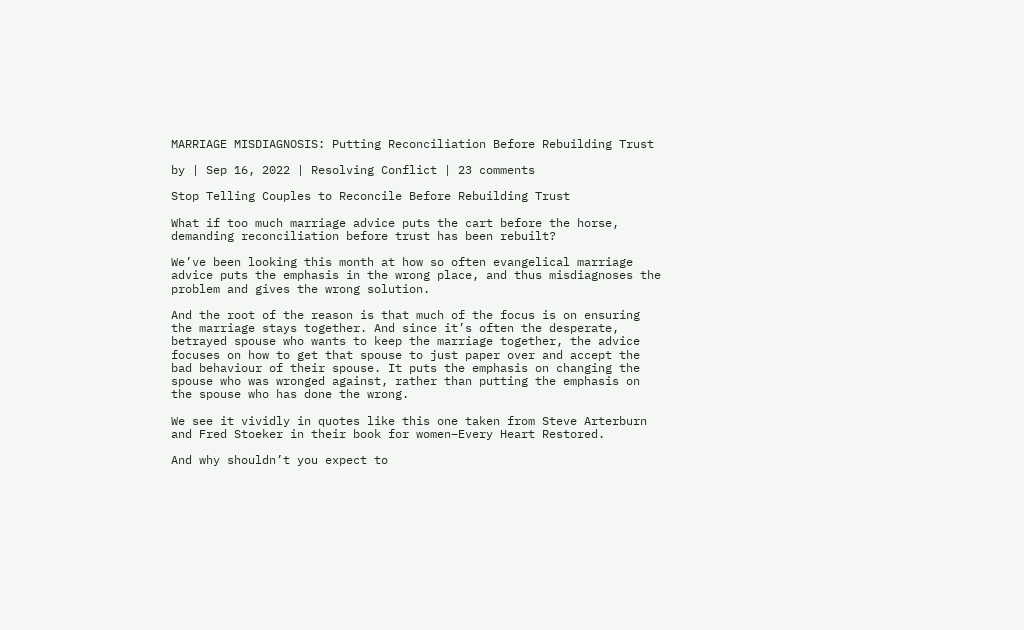MARRIAGE MISDIAGNOSIS: Putting Reconciliation Before Rebuilding Trust

by | Sep 16, 2022 | Resolving Conflict | 23 comments

Stop Telling Couples to Reconcile Before Rebuilding Trust

What if too much marriage advice puts the cart before the horse, demanding reconciliation before trust has been rebuilt?

We’ve been looking this month at how so often evangelical marriage advice puts the emphasis in the wrong place, and thus misdiagnoses the problem and gives the wrong solution.

And the root of the reason is that much of the focus is on ensuring the marriage stays together. And since it’s often the desperate, betrayed spouse who wants to keep the marriage together, the advice focuses on how to get that spouse to just paper over and accept the bad behaviour of their spouse. It puts the emphasis on changing the spouse who was wronged against, rather than putting the emphasis on the spouse who has done the wrong.

We see it vividly in quotes like this one taken from Steve Arterburn and Fred Stoeker in their book for women–Every Heart Restored.

And why shouldn’t you expect to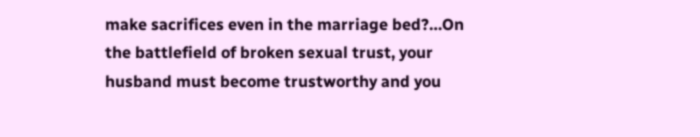make sacrifices even in the marriage bed?…On the battlefield of broken sexual trust, your husband must become trustworthy and you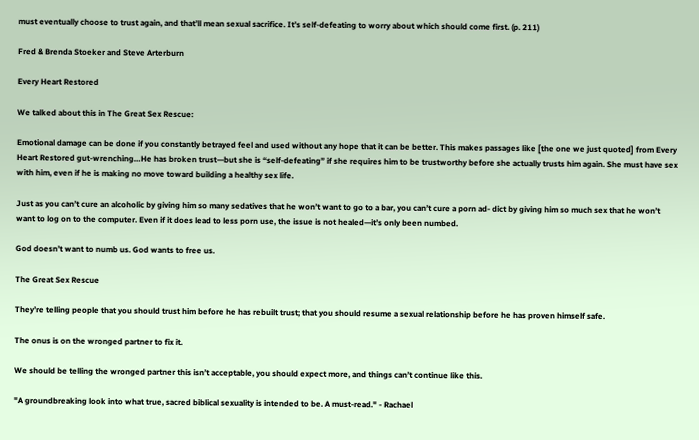must eventually choose to trust again, and that’ll mean sexual sacrifice. It’s self-defeating to worry about which should come first. (p. 211)

Fred & Brenda Stoeker and Steve Arterburn

Every Heart Restored

We talked about this in The Great Sex Rescue:

Emotional damage can be done if you constantly betrayed feel and used without any hope that it can be better. This makes passages like [the one we just quoted] from Every Heart Restored gut-wrenching…He has broken trust—but she is “self-defeating” if she requires him to be trustworthy before she actually trusts him again. She must have sex with him, even if he is making no move toward building a healthy sex life.

Just as you can’t cure an alcoholic by giving him so many sedatives that he won’t want to go to a bar, you can’t cure a porn ad- dict by giving him so much sex that he won’t want to log on to the computer. Even if it does lead to less porn use, the issue is not healed—it’s only been numbed.

God doesn’t want to numb us. God wants to free us.

The Great Sex Rescue

They’re telling people that you should trust him before he has rebuilt trust; that you should resume a sexual relationship before he has proven himself safe.

The onus is on the wronged partner to fix it.

We should be telling the wronged partner this isn’t acceptable, you should expect more, and things can’t continue like this.

"A groundbreaking look into what true, sacred biblical sexuality is intended to be. A must-read." - Rachael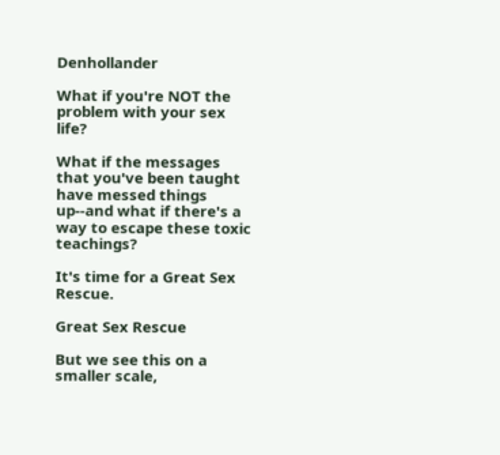Denhollander

What if you're NOT the problem with your sex life?

What if the messages that you've been taught have messed things up--and what if there's a way to escape these toxic teachings?

It's time for a Great Sex Rescue.

Great Sex Rescue

But we see this on a smaller scale,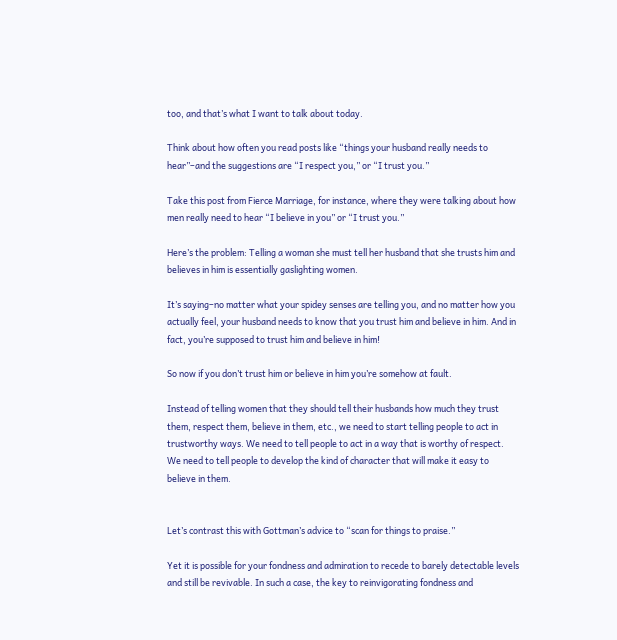too, and that’s what I want to talk about today.

Think about how often you read posts like “things your husband really needs to hear”–and the suggestions are “I respect you,” or “I trust you.”

Take this post from Fierce Marriage, for instance, where they were talking about how men really need to hear “I believe in you” or “I trust you.”

Here’s the problem: Telling a woman she must tell her husband that she trusts him and believes in him is essentially gaslighting women.

It’s saying–no matter what your spidey senses are telling you, and no matter how you actually feel, your husband needs to know that you trust him and believe in him. And in fact, you’re supposed to trust him and believe in him!

So now if you don’t trust him or believe in him you’re somehow at fault.

Instead of telling women that they should tell their husbands how much they trust them, respect them, believe in them, etc., we need to start telling people to act in trustworthy ways. We need to tell people to act in a way that is worthy of respect. We need to tell people to develop the kind of character that will make it easy to believe in them.


Let’s contrast this with Gottman’s advice to “scan for things to praise.”

Yet it is possible for your fondness and admiration to recede to barely detectable levels and still be revivable. In such a case, the key to reinvigorating fondness and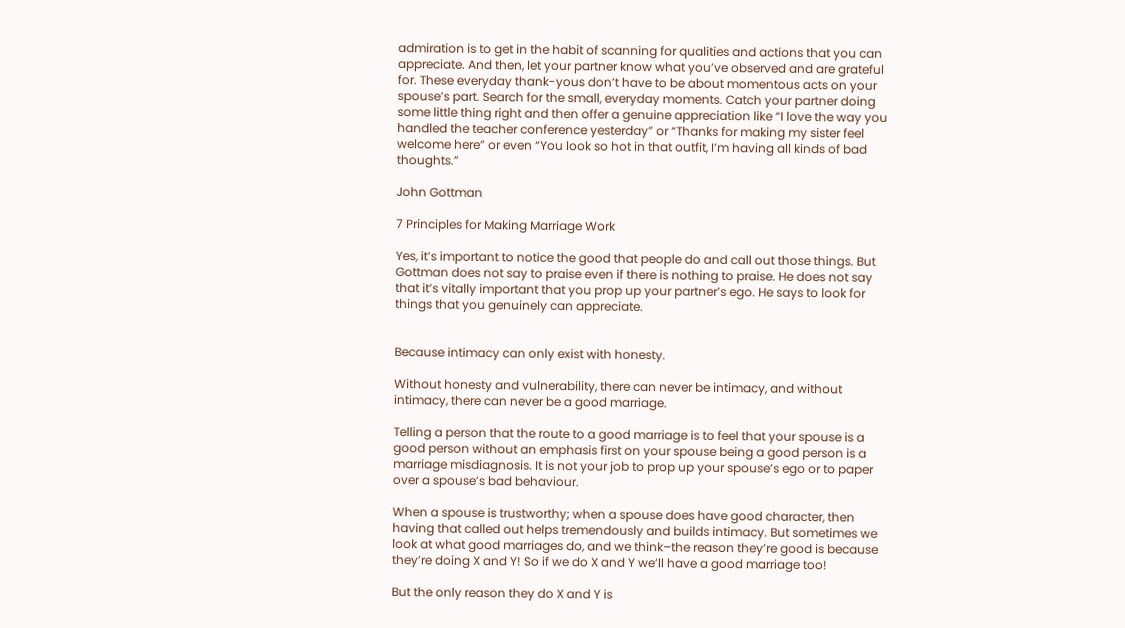admiration is to get in the habit of scanning for qualities and actions that you can appreciate. And then, let your partner know what you’ve observed and are grateful for. These everyday thank-yous don’t have to be about momentous acts on your spouse’s part. Search for the small, everyday moments. Catch your partner doing some little thing right and then offer a genuine appreciation like “I love the way you handled the teacher conference yesterday” or “Thanks for making my sister feel welcome here” or even “You look so hot in that outfit, I’m having all kinds of bad thoughts.”

John Gottman

7 Principles for Making Marriage Work

Yes, it’s important to notice the good that people do and call out those things. But Gottman does not say to praise even if there is nothing to praise. He does not say that it’s vitally important that you prop up your partner’s ego. He says to look for things that you genuinely can appreciate.


Because intimacy can only exist with honesty.

Without honesty and vulnerability, there can never be intimacy, and without intimacy, there can never be a good marriage.

Telling a person that the route to a good marriage is to feel that your spouse is a good person without an emphasis first on your spouse being a good person is a marriage misdiagnosis. It is not your job to prop up your spouse’s ego or to paper over a spouse’s bad behaviour.

When a spouse is trustworthy; when a spouse does have good character, then having that called out helps tremendously and builds intimacy. But sometimes we look at what good marriages do, and we think–the reason they’re good is because they’re doing X and Y! So if we do X and Y we’ll have a good marriage too!

But the only reason they do X and Y is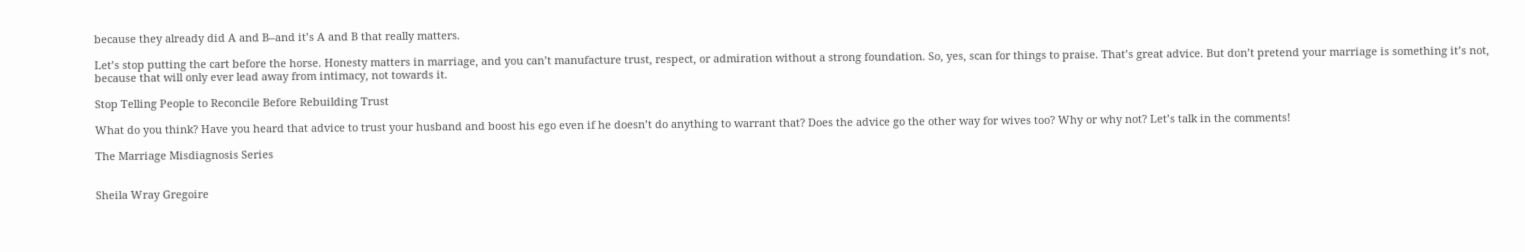because they already did A and B–and it’s A and B that really matters.

Let’s stop putting the cart before the horse. Honesty matters in marriage, and you can’t manufacture trust, respect, or admiration without a strong foundation. So, yes, scan for things to praise. That’s great advice. But don’t pretend your marriage is something it’s not, because that will only ever lead away from intimacy, not towards it.

Stop Telling People to Reconcile Before Rebuilding Trust

What do you think? Have you heard that advice to trust your husband and boost his ego even if he doesn’t do anything to warrant that? Does the advice go the other way for wives too? Why or why not? Let’s talk in the comments!

The Marriage Misdiagnosis Series


Sheila Wray Gregoire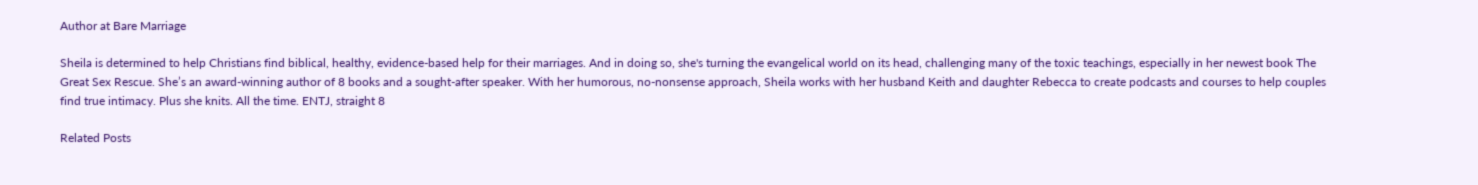Author at Bare Marriage

Sheila is determined to help Christians find biblical, healthy, evidence-based help for their marriages. And in doing so, she's turning the evangelical world on its head, challenging many of the toxic teachings, especially in her newest book The Great Sex Rescue. She’s an award-winning author of 8 books and a sought-after speaker. With her humorous, no-nonsense approach, Sheila works with her husband Keith and daughter Rebecca to create podcasts and courses to help couples find true intimacy. Plus she knits. All the time. ENTJ, straight 8

Related Posts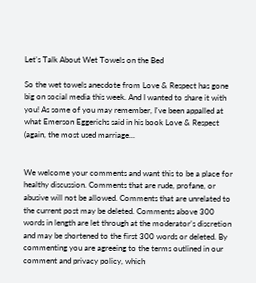Let’s Talk About Wet Towels on the Bed

So the wet towels anecdote from Love & Respect has gone big on social media this week. And I wanted to share it with you! As some of you may remember, I've been appalled at what Emerson Eggerichs said in his book Love & Respect (again, the most used marriage...


We welcome your comments and want this to be a place for healthy discussion. Comments that are rude, profane, or abusive will not be allowed. Comments that are unrelated to the current post may be deleted. Comments above 300 words in length are let through at the moderator’s discretion and may be shortened to the first 300 words or deleted. By commenting you are agreeing to the terms outlined in our comment and privacy policy, which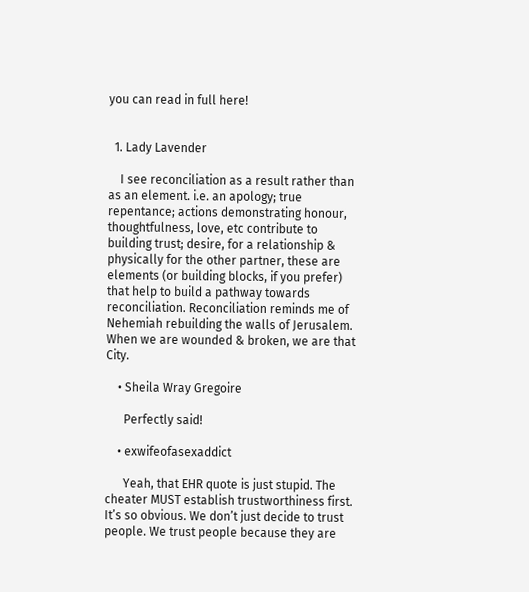you can read in full here!


  1. Lady Lavender

    I see reconciliation as a result rather than as an element. i.e. an apology; true repentance; actions demonstrating honour, thoughtfulness, love, etc contribute to building trust; desire, for a relationship & physically for the other partner, these are elements (or building blocks, if you prefer) that help to build a pathway towards reconciliation. Reconciliation reminds me of Nehemiah rebuilding the walls of Jerusalem. When we are wounded & broken, we are that City.

    • Sheila Wray Gregoire

      Perfectly said!

    • exwifeofasexaddict

      Yeah, that EHR quote is just stupid. The cheater MUST establish trustworthiness first. It’s so obvious. We don’t just decide to trust people. We trust people because they are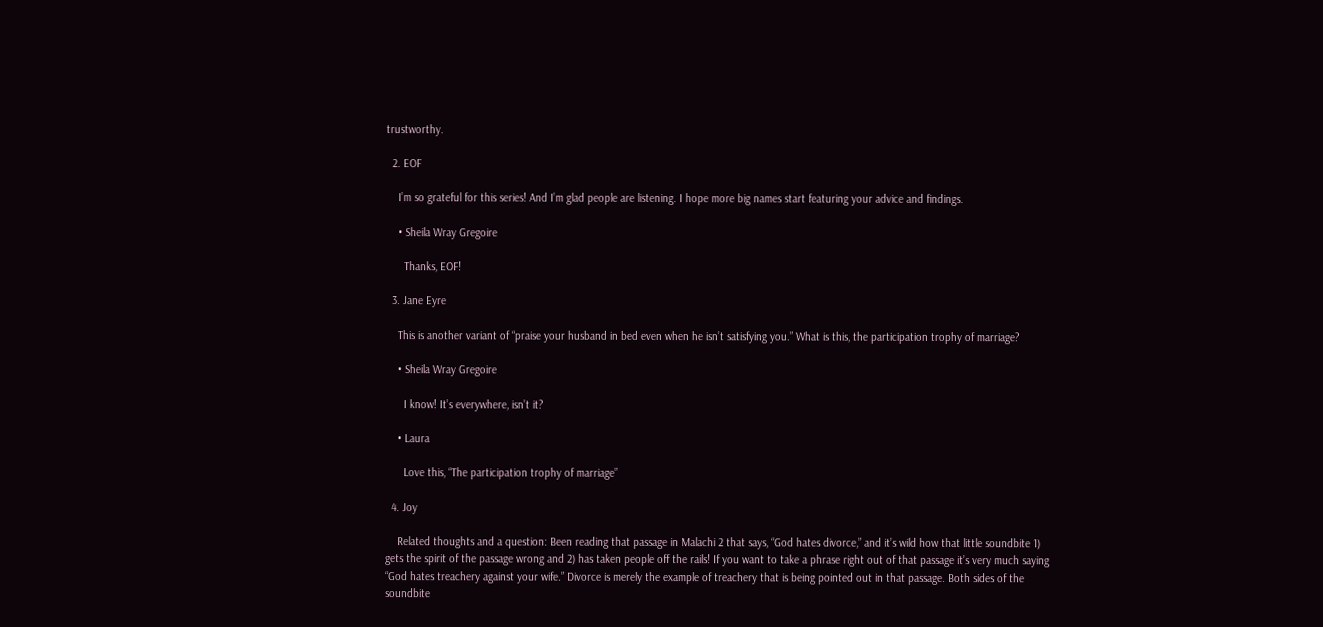trustworthy.

  2. EOF

    I’m so grateful for this series! And I’m glad people are listening. I hope more big names start featuring your advice and findings.

    • Sheila Wray Gregoire

      Thanks, EOF!

  3. Jane Eyre

    This is another variant of “praise your husband in bed even when he isn’t satisfying you.” What is this, the participation trophy of marriage?

    • Sheila Wray Gregoire

      I know! It’s everywhere, isn’t it?

    • Laura

      Love this, “The participation trophy of marriage”

  4. Joy

    Related thoughts and a question: Been reading that passage in Malachi 2 that says, “God hates divorce,” and it’s wild how that little soundbite 1) gets the spirit of the passage wrong and 2) has taken people off the rails! If you want to take a phrase right out of that passage it’s very much saying “God hates treachery against your wife.” Divorce is merely the example of treachery that is being pointed out in that passage. Both sides of the soundbite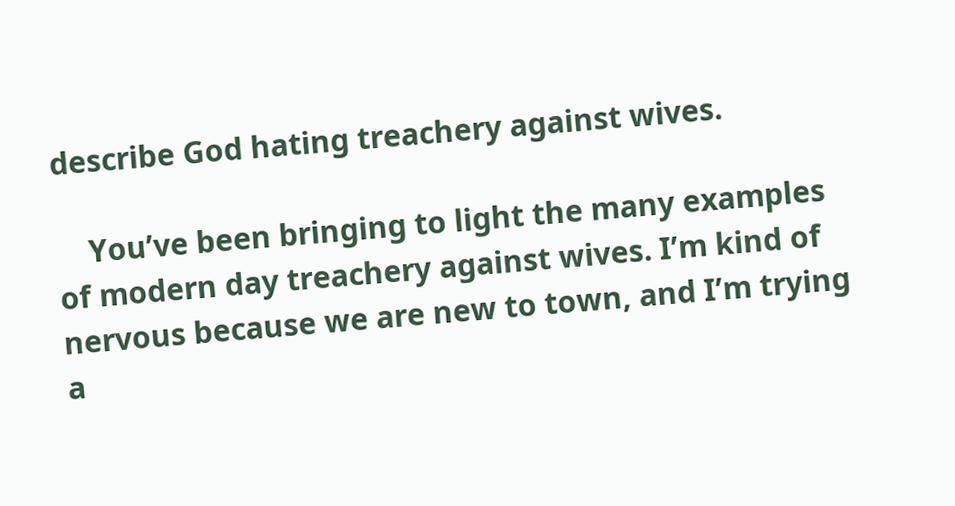describe God hating treachery against wives.

    You’ve been bringing to light the many examples of modern day treachery against wives. I’m kind of nervous because we are new to town, and I’m trying a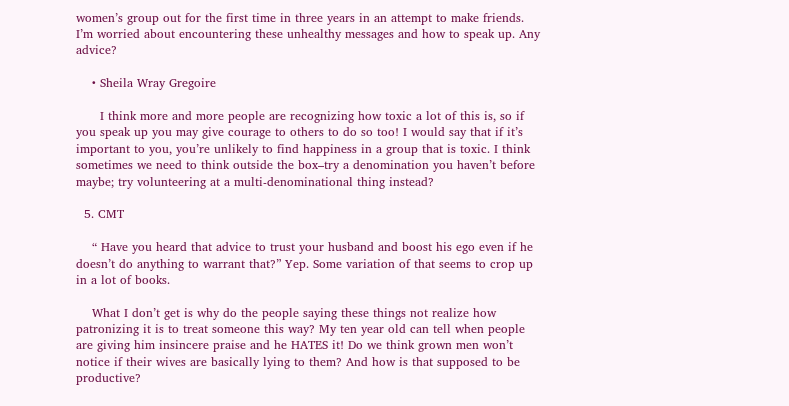women’s group out for the first time in three years in an attempt to make friends. I’m worried about encountering these unhealthy messages and how to speak up. Any advice?

    • Sheila Wray Gregoire

      I think more and more people are recognizing how toxic a lot of this is, so if you speak up you may give courage to others to do so too! I would say that if it’s important to you, you’re unlikely to find happiness in a group that is toxic. I think sometimes we need to think outside the box–try a denomination you haven’t before maybe; try volunteering at a multi-denominational thing instead?

  5. CMT

    “ Have you heard that advice to trust your husband and boost his ego even if he doesn’t do anything to warrant that?” Yep. Some variation of that seems to crop up in a lot of books.

    What I don’t get is why do the people saying these things not realize how patronizing it is to treat someone this way? My ten year old can tell when people are giving him insincere praise and he HATES it! Do we think grown men won’t notice if their wives are basically lying to them? And how is that supposed to be productive?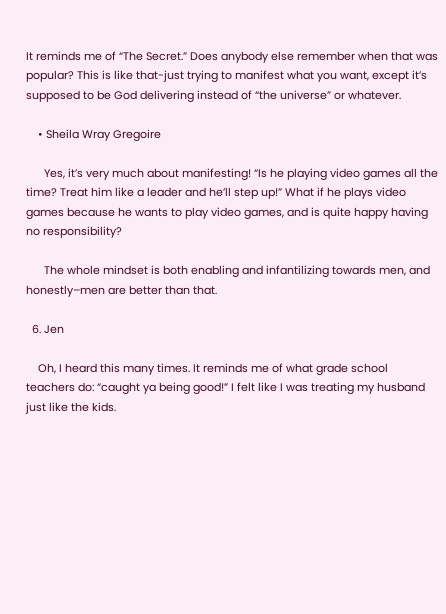It reminds me of “The Secret.” Does anybody else remember when that was popular? This is like that-just trying to manifest what you want, except it’s supposed to be God delivering instead of “the universe” or whatever.

    • Sheila Wray Gregoire

      Yes, it’s very much about manifesting! “Is he playing video games all the time? Treat him like a leader and he’ll step up!” What if he plays video games because he wants to play video games, and is quite happy having no responsibility?

      The whole mindset is both enabling and infantilizing towards men, and honestly–men are better than that.

  6. Jen

    Oh, I heard this many times. It reminds me of what grade school teachers do: “caught ya being good!” I felt like I was treating my husband just like the kids.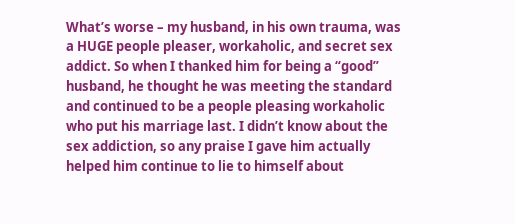What’s worse – my husband, in his own trauma, was a HUGE people pleaser, workaholic, and secret sex addict. So when I thanked him for being a “good” husband, he thought he was meeting the standard and continued to be a people pleasing workaholic who put his marriage last. I didn’t know about the sex addiction, so any praise I gave him actually helped him continue to lie to himself about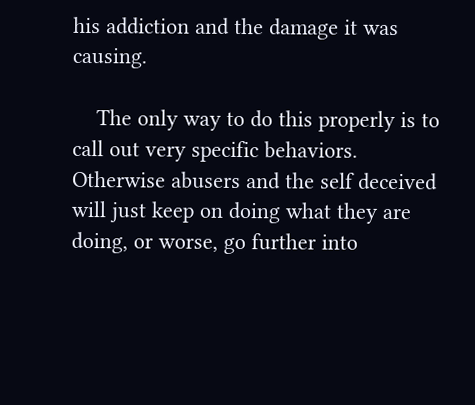his addiction and the damage it was causing.

    The only way to do this properly is to call out very specific behaviors. Otherwise abusers and the self deceived will just keep on doing what they are doing, or worse, go further into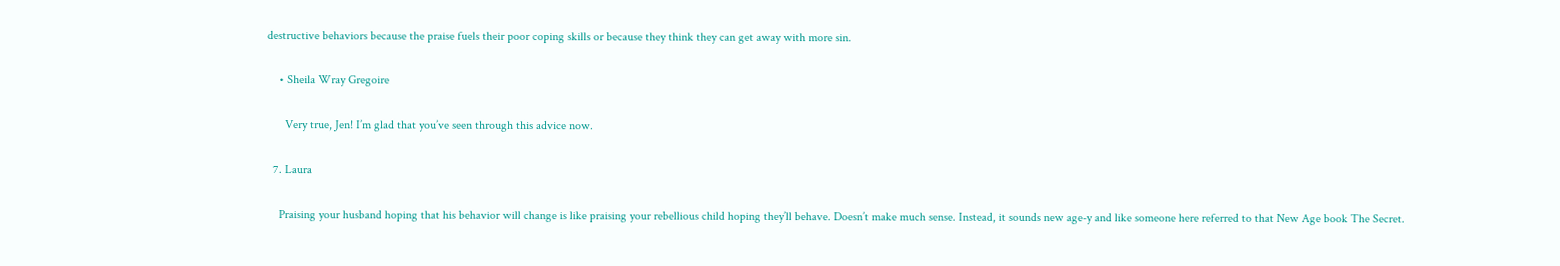destructive behaviors because the praise fuels their poor coping skills or because they think they can get away with more sin.

    • Sheila Wray Gregoire

      Very true, Jen! I’m glad that you’ve seen through this advice now.

  7. Laura

    Praising your husband hoping that his behavior will change is like praising your rebellious child hoping they’ll behave. Doesn’t make much sense. Instead, it sounds new age-y and like someone here referred to that New Age book The Secret.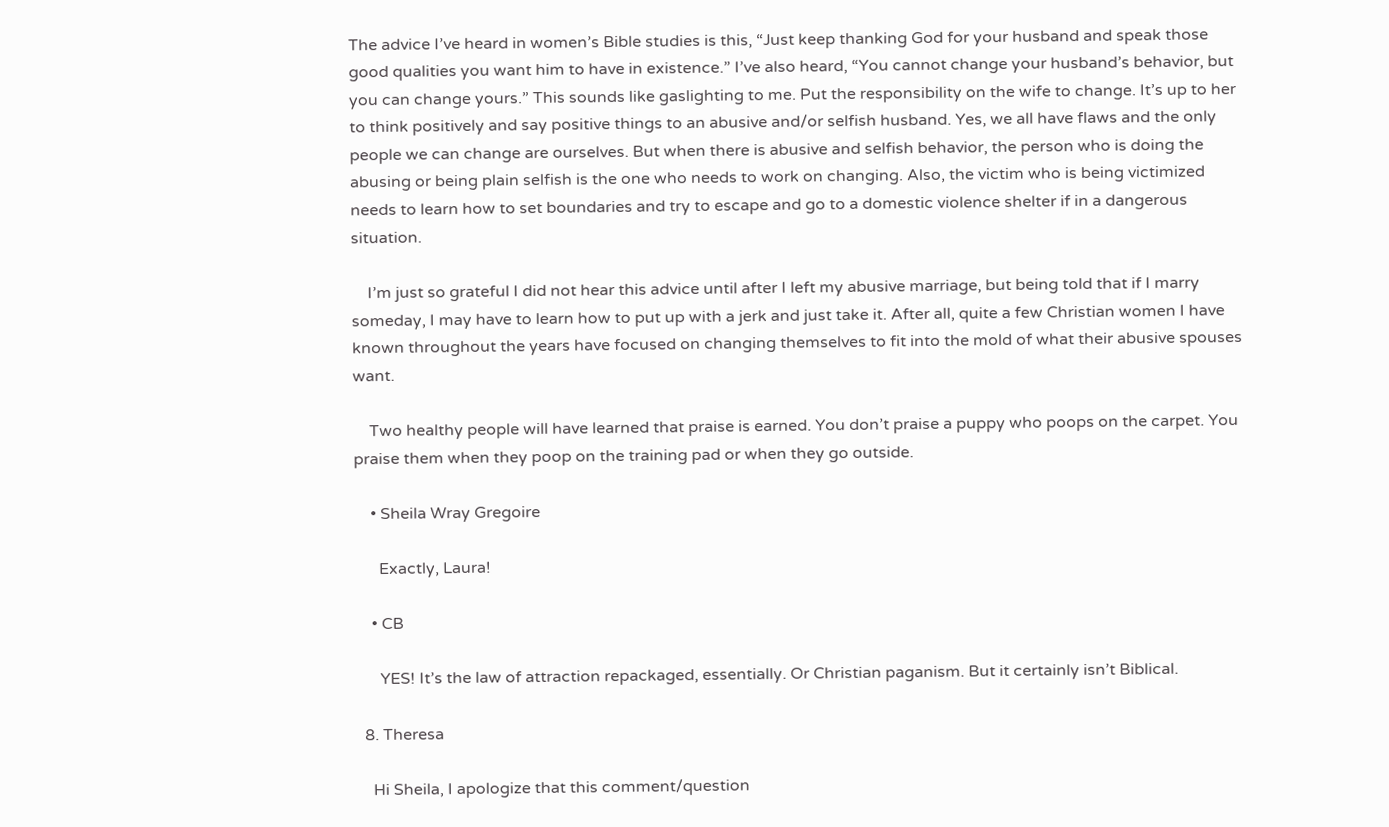The advice I’ve heard in women’s Bible studies is this, “Just keep thanking God for your husband and speak those good qualities you want him to have in existence.” I’ve also heard, “You cannot change your husband’s behavior, but you can change yours.” This sounds like gaslighting to me. Put the responsibility on the wife to change. It’s up to her to think positively and say positive things to an abusive and/or selfish husband. Yes, we all have flaws and the only people we can change are ourselves. But when there is abusive and selfish behavior, the person who is doing the abusing or being plain selfish is the one who needs to work on changing. Also, the victim who is being victimized needs to learn how to set boundaries and try to escape and go to a domestic violence shelter if in a dangerous situation.

    I’m just so grateful I did not hear this advice until after I left my abusive marriage, but being told that if I marry someday, I may have to learn how to put up with a jerk and just take it. After all, quite a few Christian women I have known throughout the years have focused on changing themselves to fit into the mold of what their abusive spouses want.

    Two healthy people will have learned that praise is earned. You don’t praise a puppy who poops on the carpet. You praise them when they poop on the training pad or when they go outside.

    • Sheila Wray Gregoire

      Exactly, Laura!

    • CB

      YES! It’s the law of attraction repackaged, essentially. Or Christian paganism. But it certainly isn’t Biblical.

  8. Theresa

    Hi Sheila, I apologize that this comment/question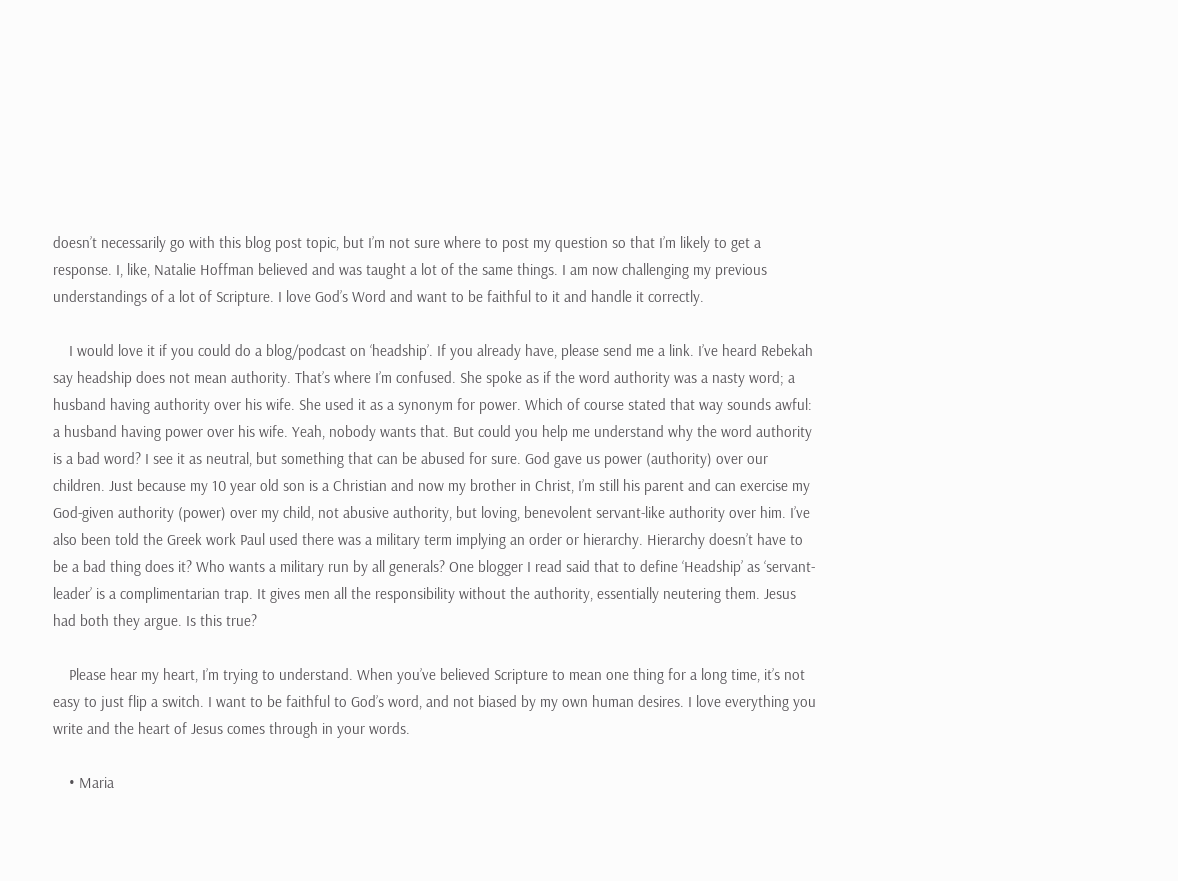doesn’t necessarily go with this blog post topic, but I’m not sure where to post my question so that I’m likely to get a response. I, like, Natalie Hoffman believed and was taught a lot of the same things. I am now challenging my previous understandings of a lot of Scripture. I love God’s Word and want to be faithful to it and handle it correctly.

    I would love it if you could do a blog/podcast on ‘headship’. If you already have, please send me a link. I’ve heard Rebekah say headship does not mean authority. That’s where I’m confused. She spoke as if the word authority was a nasty word; a husband having authority over his wife. She used it as a synonym for power. Which of course stated that way sounds awful: a husband having power over his wife. Yeah, nobody wants that. But could you help me understand why the word authority is a bad word? I see it as neutral, but something that can be abused for sure. God gave us power (authority) over our children. Just because my 10 year old son is a Christian and now my brother in Christ, I’m still his parent and can exercise my God-given authority (power) over my child, not abusive authority, but loving, benevolent servant-like authority over him. I’ve also been told the Greek work Paul used there was a military term implying an order or hierarchy. Hierarchy doesn’t have to be a bad thing does it? Who wants a military run by all generals? One blogger I read said that to define ‘Headship’ as ‘servant-leader’ is a complimentarian trap. It gives men all the responsibility without the authority, essentially neutering them. Jesus had both they argue. Is this true?

    Please hear my heart, I’m trying to understand. When you’ve believed Scripture to mean one thing for a long time, it’s not easy to just flip a switch. I want to be faithful to God’s word, and not biased by my own human desires. I love everything you write and the heart of Jesus comes through in your words.

    • Maria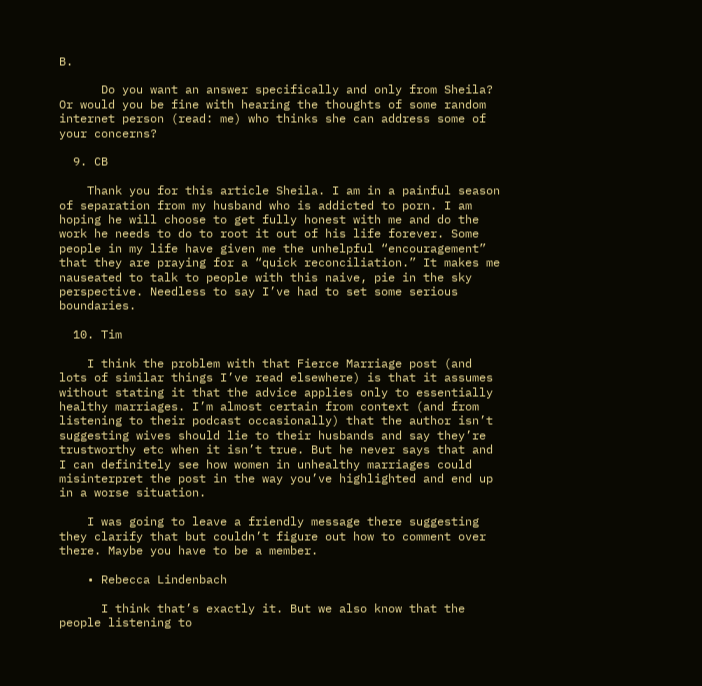B.

      Do you want an answer specifically and only from Sheila? Or would you be fine with hearing the thoughts of some random internet person (read: me) who thinks she can address some of your concerns?

  9. CB

    Thank you for this article Sheila. I am in a painful season of separation from my husband who is addicted to porn. I am hoping he will choose to get fully honest with me and do the work he needs to do to root it out of his life forever. Some people in my life have given me the unhelpful “encouragement” that they are praying for a “quick reconciliation.” It makes me nauseated to talk to people with this naive, pie in the sky perspective. Needless to say I’ve had to set some serious boundaries.

  10. Tim

    I think the problem with that Fierce Marriage post (and lots of similar things I’ve read elsewhere) is that it assumes without stating it that the advice applies only to essentially healthy marriages. I’m almost certain from context (and from listening to their podcast occasionally) that the author isn’t suggesting wives should lie to their husbands and say they’re trustworthy etc when it isn’t true. But he never says that and I can definitely see how women in unhealthy marriages could misinterpret the post in the way you’ve highlighted and end up in a worse situation.

    I was going to leave a friendly message there suggesting they clarify that but couldn’t figure out how to comment over there. Maybe you have to be a member.

    • Rebecca Lindenbach

      I think that’s exactly it. But we also know that the people listening to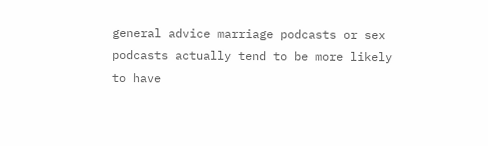general advice marriage podcasts or sex podcasts actually tend to be more likely to have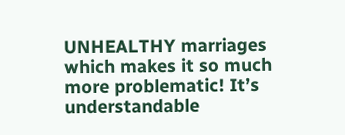UNHEALTHY marriages which makes it so much more problematic! It’s understandable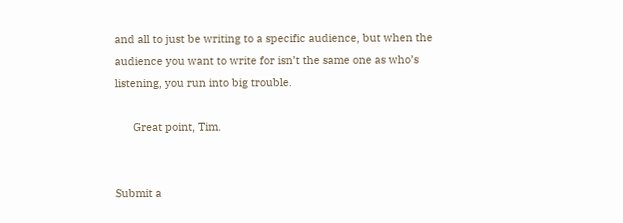and all to just be writing to a specific audience, but when the audience you want to write for isn’t the same one as who’s listening, you run into big trouble.

      Great point, Tim.


Submit a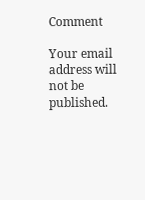Comment

Your email address will not be published.